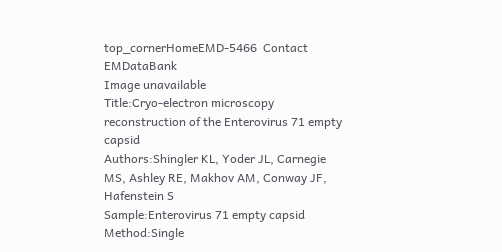top_cornerHomeEMD-5466  Contact EMDataBank
Image unavailable
Title:Cryo-electron microscopy reconstruction of the Enterovirus 71 empty capsid
Authors:Shingler KL, Yoder JL, Carnegie MS, Ashley RE, Makhov AM, Conway JF, Hafenstein S
Sample:Enterovirus 71 empty capsid
Method:Single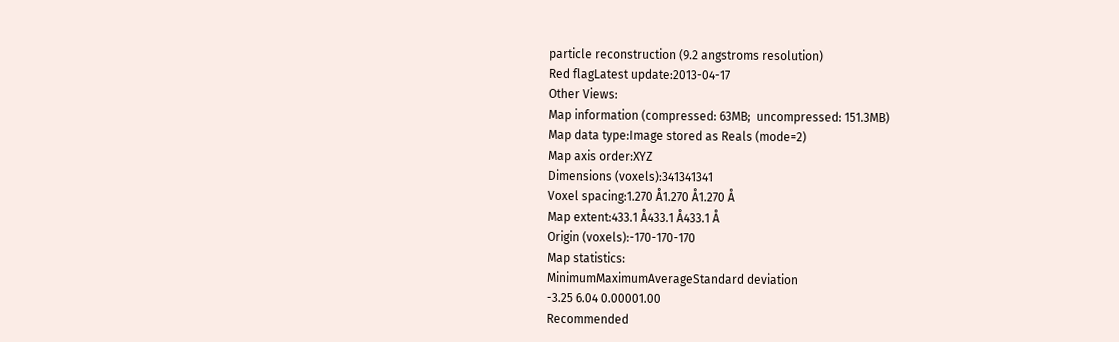particle reconstruction (9.2 angstroms resolution)
Red flagLatest update:2013-04-17
Other Views:
Map information (compressed: 63MB;  uncompressed: 151.3MB)
Map data type:Image stored as Reals (mode=2)
Map axis order:XYZ
Dimensions (voxels):341341341
Voxel spacing:1.270 Å1.270 Å1.270 Å
Map extent:433.1 Å433.1 Å433.1 Å
Origin (voxels):-170-170-170
Map statistics:
MinimumMaximumAverageStandard deviation
-3.25 6.04 0.00001.00
Recommended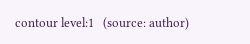contour level:1   (source: author)